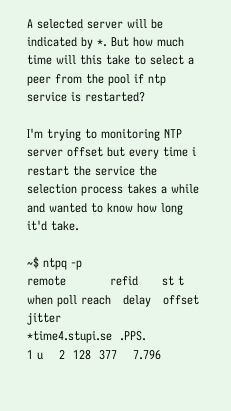A selected server will be indicated by *. But how much time will this take to select a peer from the pool if ntp service is restarted?

I'm trying to monitoring NTP server offset but every time i restart the service the selection process takes a while and wanted to know how long it'd take.

~$ ntpq -p
remote           refid      st t when poll reach   delay   offset  jitter
*time4.stupi.se  .PPS.            1 u    2  128  377    7.796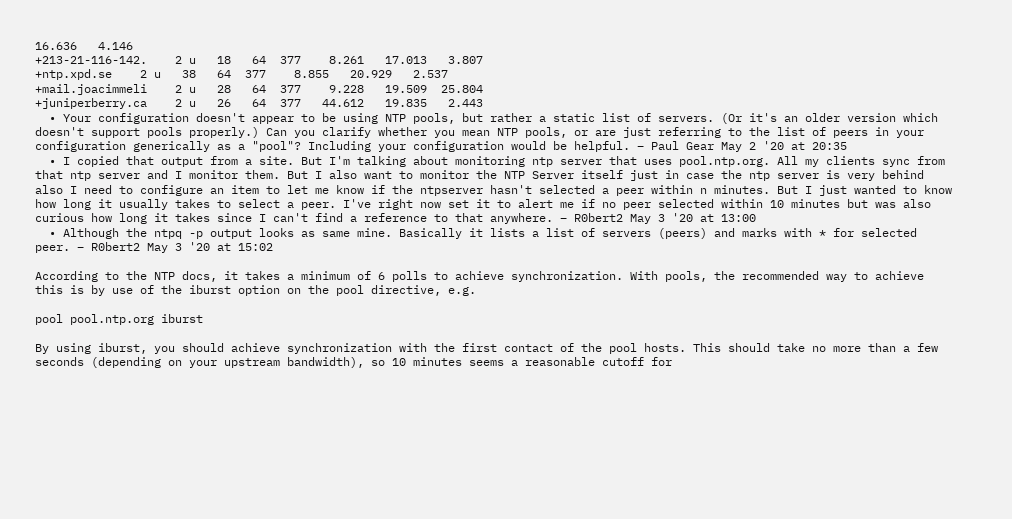16.636   4.146
+213-21-116-142.    2 u   18   64  377    8.261   17.013   3.807
+ntp.xpd.se    2 u   38   64  377    8.855   20.929   2.537
+mail.joacimmeli    2 u   28   64  377    9.228   19.509  25.804
+juniperberry.ca    2 u   26   64  377   44.612   19.835   2.443
  • Your configuration doesn't appear to be using NTP pools, but rather a static list of servers. (Or it's an older version which doesn't support pools properly.) Can you clarify whether you mean NTP pools, or are just referring to the list of peers in your configuration generically as a "pool"? Including your configuration would be helpful. – Paul Gear May 2 '20 at 20:35
  • I copied that output from a site. But I'm talking about monitoring ntp server that uses pool.ntp.org. All my clients sync from that ntp server and I monitor them. But I also want to monitor the NTP Server itself just in case the ntp server is very behind also I need to configure an item to let me know if the ntpserver hasn't selected a peer within n minutes. But I just wanted to know how long it usually takes to select a peer. I've right now set it to alert me if no peer selected within 10 minutes but was also curious how long it takes since I can't find a reference to that anywhere. – R0bert2 May 3 '20 at 13:00
  • Although the ntpq -p output looks as same mine. Basically it lists a list of servers (peers) and marks with * for selected peer. – R0bert2 May 3 '20 at 15:02

According to the NTP docs, it takes a minimum of 6 polls to achieve synchronization. With pools, the recommended way to achieve this is by use of the iburst option on the pool directive, e.g.

pool pool.ntp.org iburst

By using iburst, you should achieve synchronization with the first contact of the pool hosts. This should take no more than a few seconds (depending on your upstream bandwidth), so 10 minutes seems a reasonable cutoff for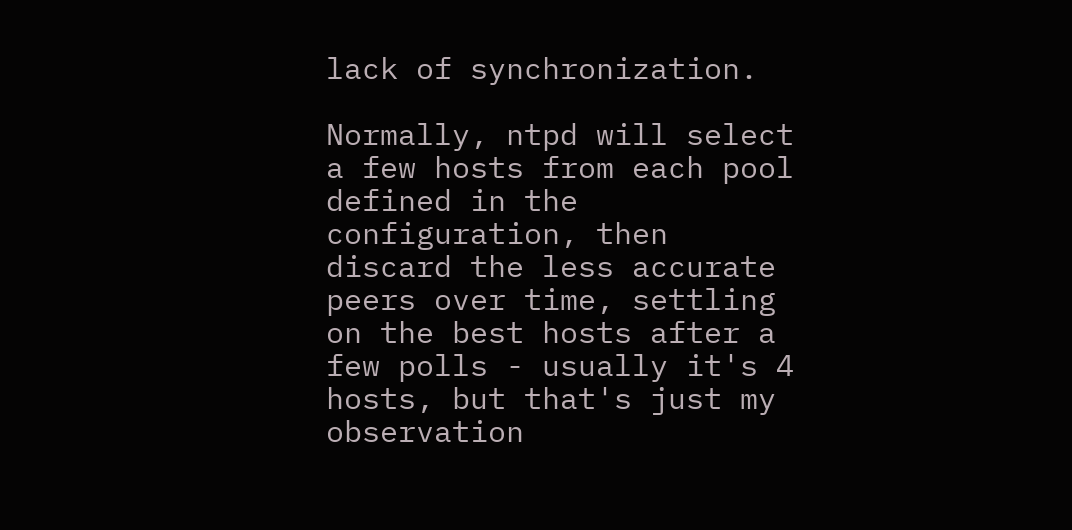lack of synchronization.

Normally, ntpd will select a few hosts from each pool defined in the configuration, then discard the less accurate peers over time, settling on the best hosts after a few polls - usually it's 4 hosts, but that's just my observation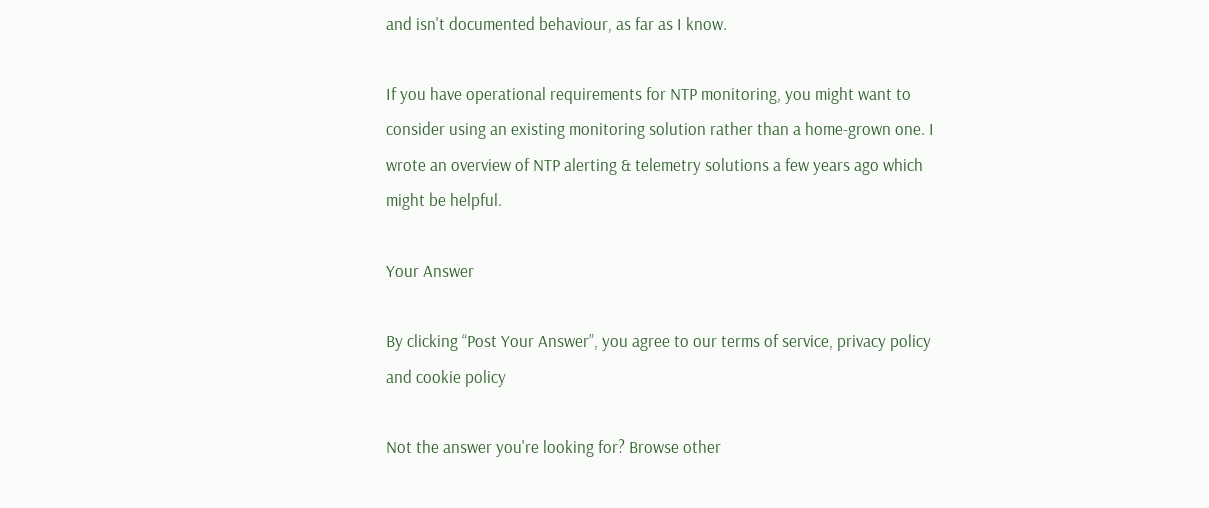and isn't documented behaviour, as far as I know.

If you have operational requirements for NTP monitoring, you might want to consider using an existing monitoring solution rather than a home-grown one. I wrote an overview of NTP alerting & telemetry solutions a few years ago which might be helpful.

Your Answer

By clicking “Post Your Answer”, you agree to our terms of service, privacy policy and cookie policy

Not the answer you're looking for? Browse other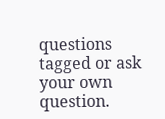questions tagged or ask your own question.